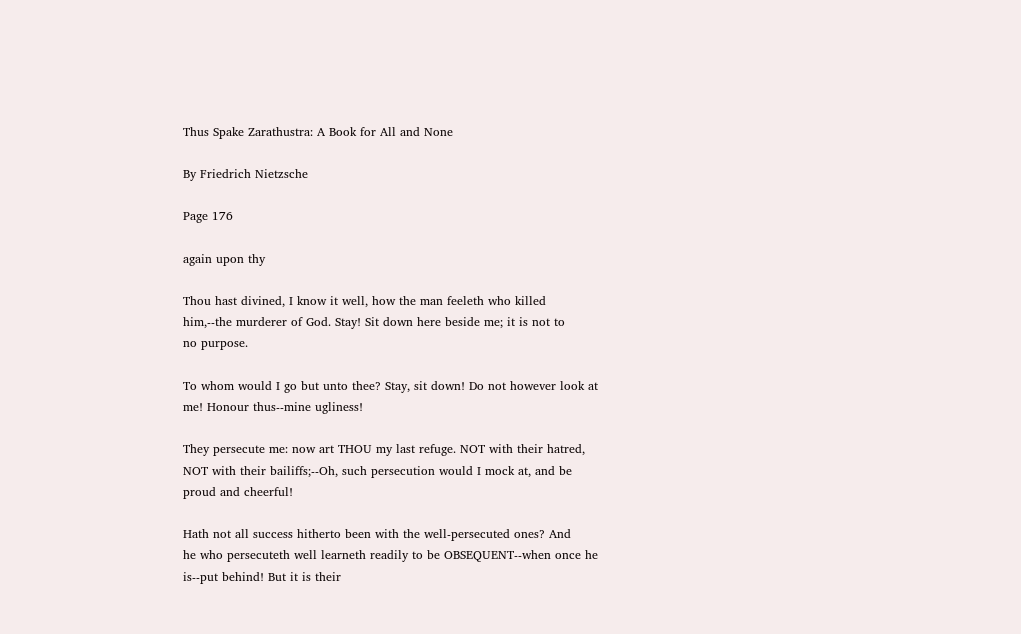Thus Spake Zarathustra: A Book for All and None

By Friedrich Nietzsche

Page 176

again upon thy

Thou hast divined, I know it well, how the man feeleth who killed
him,--the murderer of God. Stay! Sit down here beside me; it is not to
no purpose.

To whom would I go but unto thee? Stay, sit down! Do not however look at
me! Honour thus--mine ugliness!

They persecute me: now art THOU my last refuge. NOT with their hatred,
NOT with their bailiffs;--Oh, such persecution would I mock at, and be
proud and cheerful!

Hath not all success hitherto been with the well-persecuted ones? And
he who persecuteth well learneth readily to be OBSEQUENT--when once he
is--put behind! But it is their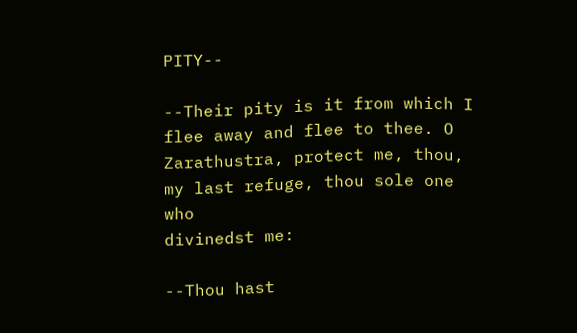PITY--

--Their pity is it from which I flee away and flee to thee. O
Zarathustra, protect me, thou, my last refuge, thou sole one who
divinedst me:

--Thou hast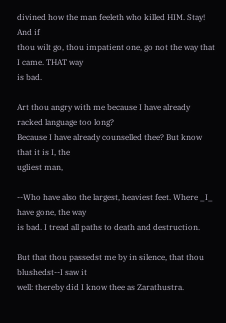divined how the man feeleth who killed HIM. Stay! And if
thou wilt go, thou impatient one, go not the way that I came. THAT way
is bad.

Art thou angry with me because I have already racked language too long?
Because I have already counselled thee? But know that it is I, the
ugliest man,

--Who have also the largest, heaviest feet. Where _I_ have gone, the way
is bad. I tread all paths to death and destruction.

But that thou passedst me by in silence, that thou blushedst--I saw it
well: thereby did I know thee as Zarathustra.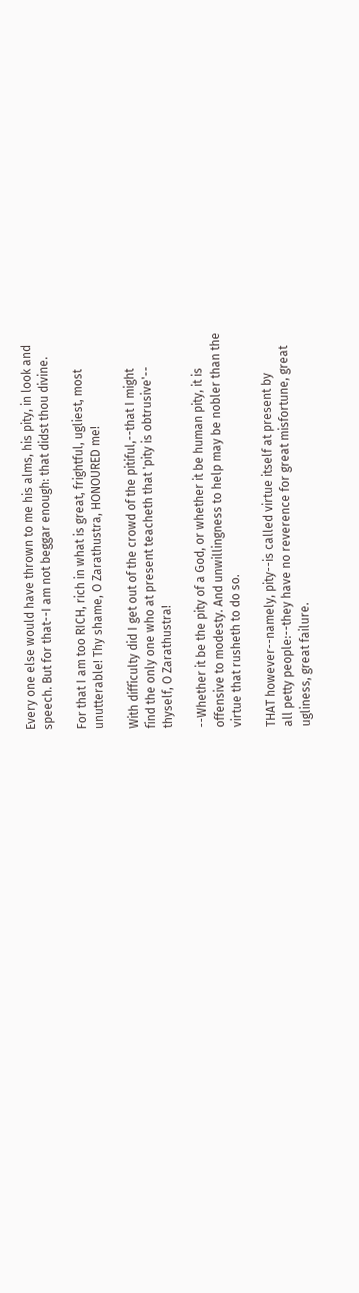Every one else would have thrown to me his alms, his pity, in look and
speech. But for that--I am not beggar enough: that didst thou divine.

For that I am too RICH, rich in what is great, frightful, ugliest, most
unutterable! Thy shame, O Zarathustra, HONOURED me!

With difficulty did I get out of the crowd of the pitiful,--that I might
find the only one who at present teacheth that 'pity is obtrusive'--
thyself, O Zarathustra!

--Whether it be the pity of a God, or whether it be human pity, it is
offensive to modesty. And unwillingness to help may be nobler than the
virtue that rusheth to do so.

THAT however--namely, pity--is called virtue itself at present by
all petty people:--they have no reverence for great misfortune, great
ugliness, great failure.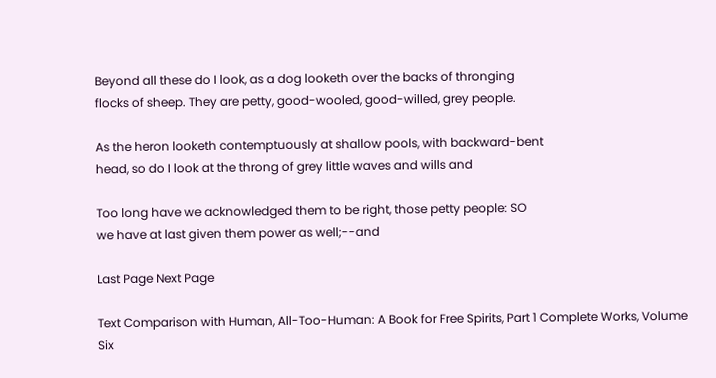Beyond all these do I look, as a dog looketh over the backs of thronging
flocks of sheep. They are petty, good-wooled, good-willed, grey people.

As the heron looketh contemptuously at shallow pools, with backward-bent
head, so do I look at the throng of grey little waves and wills and

Too long have we acknowledged them to be right, those petty people: SO
we have at last given them power as well;--and

Last Page Next Page

Text Comparison with Human, All-Too-Human: A Book for Free Spirits, Part 1 Complete Works, Volume Six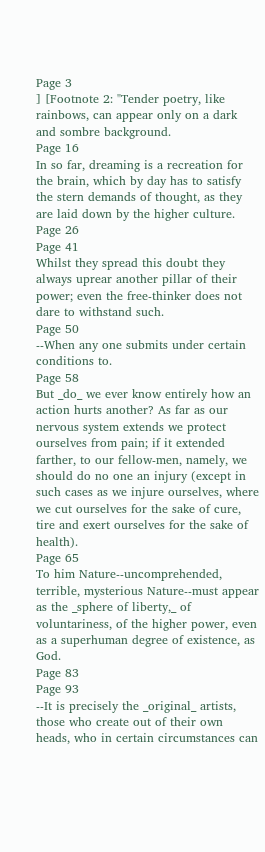Page 3
] [Footnote 2: "Tender poetry, like rainbows, can appear only on a dark and sombre background.
Page 16
In so far, dreaming is a recreation for the brain, which by day has to satisfy the stern demands of thought, as they are laid down by the higher culture.
Page 26
Page 41
Whilst they spread this doubt they always uprear another pillar of their power; even the free-thinker does not dare to withstand such.
Page 50
--When any one submits under certain conditions to.
Page 58
But _do_ we ever know entirely how an action hurts another? As far as our nervous system extends we protect ourselves from pain; if it extended farther, to our fellow-men, namely, we should do no one an injury (except in such cases as we injure ourselves, where we cut ourselves for the sake of cure, tire and exert ourselves for the sake of health).
Page 65
To him Nature--uncomprehended, terrible, mysterious Nature--must appear as the _sphere of liberty,_ of voluntariness, of the higher power, even as a superhuman degree of existence, as God.
Page 83
Page 93
--It is precisely the _original_ artists, those who create out of their own heads, who in certain circumstances can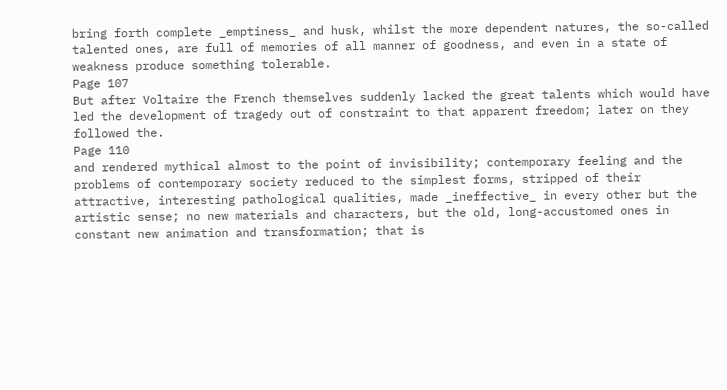bring forth complete _emptiness_ and husk, whilst the more dependent natures, the so-called talented ones, are full of memories of all manner of goodness, and even in a state of weakness produce something tolerable.
Page 107
But after Voltaire the French themselves suddenly lacked the great talents which would have led the development of tragedy out of constraint to that apparent freedom; later on they followed the.
Page 110
and rendered mythical almost to the point of invisibility; contemporary feeling and the problems of contemporary society reduced to the simplest forms, stripped of their attractive, interesting pathological qualities, made _ineffective_ in every other but the artistic sense; no new materials and characters, but the old, long-accustomed ones in constant new animation and transformation; that is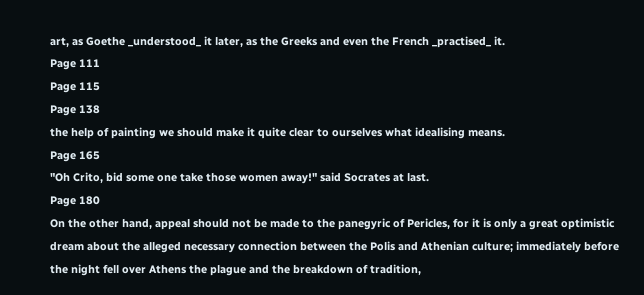art, as Goethe _understood_ it later, as the Greeks and even the French _practised_ it.
Page 111
Page 115
Page 138
the help of painting we should make it quite clear to ourselves what idealising means.
Page 165
"Oh Crito, bid some one take those women away!" said Socrates at last.
Page 180
On the other hand, appeal should not be made to the panegyric of Pericles, for it is only a great optimistic dream about the alleged necessary connection between the Polis and Athenian culture; immediately before the night fell over Athens the plague and the breakdown of tradition,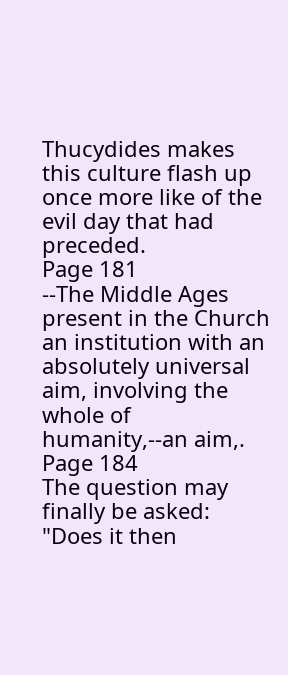Thucydides makes this culture flash up once more like of the evil day that had preceded.
Page 181
--The Middle Ages present in the Church an institution with an absolutely universal aim, involving the whole of humanity,--an aim,.
Page 184
The question may finally be asked: "Does it then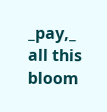_pay,_ all this bloom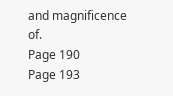and magnificence of.
Page 190
Page 193